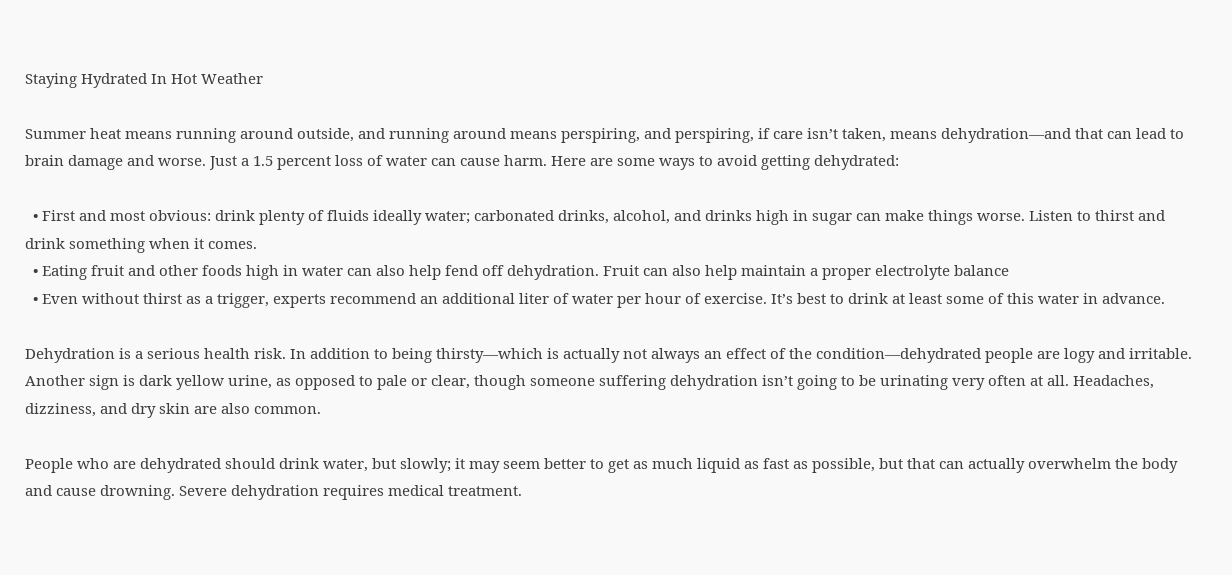Staying Hydrated In Hot Weather

Summer heat means running around outside, and running around means perspiring, and perspiring, if care isn’t taken, means dehydration—and that can lead to brain damage and worse. Just a 1.5 percent loss of water can cause harm. Here are some ways to avoid getting dehydrated:

  • First and most obvious: drink plenty of fluids ideally water; carbonated drinks, alcohol, and drinks high in sugar can make things worse. Listen to thirst and drink something when it comes.
  • Eating fruit and other foods high in water can also help fend off dehydration. Fruit can also help maintain a proper electrolyte balance
  • Even without thirst as a trigger, experts recommend an additional liter of water per hour of exercise. It’s best to drink at least some of this water in advance.

Dehydration is a serious health risk. In addition to being thirsty—which is actually not always an effect of the condition—dehydrated people are logy and irritable. Another sign is dark yellow urine, as opposed to pale or clear, though someone suffering dehydration isn’t going to be urinating very often at all. Headaches, dizziness, and dry skin are also common.

People who are dehydrated should drink water, but slowly; it may seem better to get as much liquid as fast as possible, but that can actually overwhelm the body and cause drowning. Severe dehydration requires medical treatment.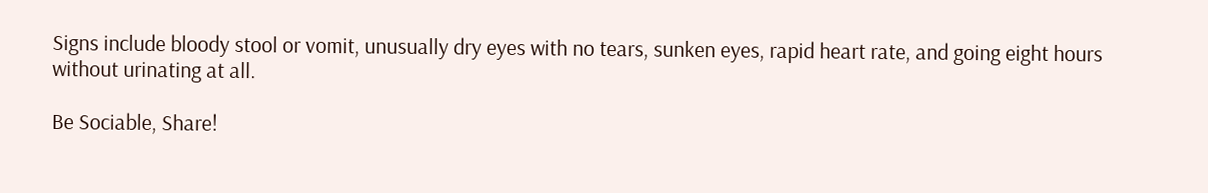Signs include bloody stool or vomit, unusually dry eyes with no tears, sunken eyes, rapid heart rate, and going eight hours without urinating at all.

Be Sociable, Share!